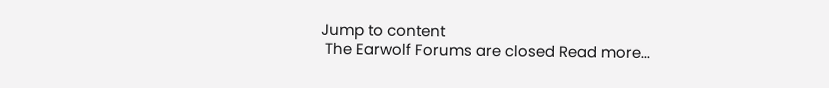Jump to content
 The Earwolf Forums are closed Read more...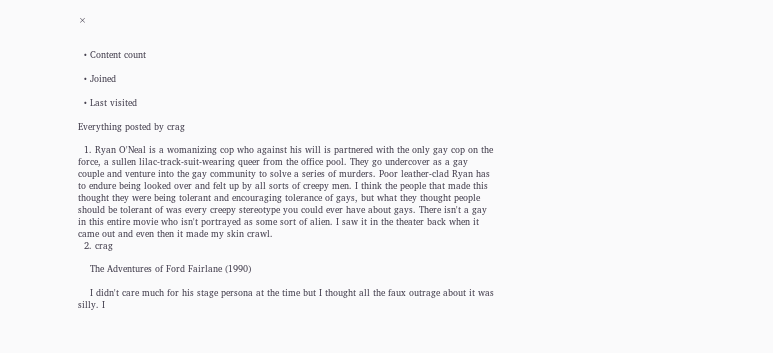×


  • Content count

  • Joined

  • Last visited

Everything posted by crag

  1. Ryan O'Neal is a womanizing cop who against his will is partnered with the only gay cop on the force, a sullen lilac-track-suit-wearing queer from the office pool. They go undercover as a gay couple and venture into the gay community to solve a series of murders. Poor leather-clad Ryan has to endure being looked over and felt up by all sorts of creepy men. I think the people that made this thought they were being tolerant and encouraging tolerance of gays, but what they thought people should be tolerant of was every creepy stereotype you could ever have about gays. There isn't a gay in this entire movie who isn't portrayed as some sort of alien. I saw it in the theater back when it came out and even then it made my skin crawl.
  2. crag

    The Adventures of Ford Fairlane (1990)

    I didn't care much for his stage persona at the time but I thought all the faux outrage about it was silly. I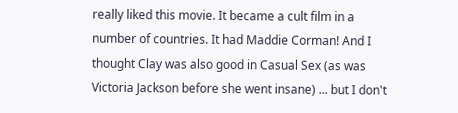really liked this movie. It became a cult film in a number of countries. It had Maddie Corman! And I thought Clay was also good in Casual Sex (as was Victoria Jackson before she went insane) ... but I don't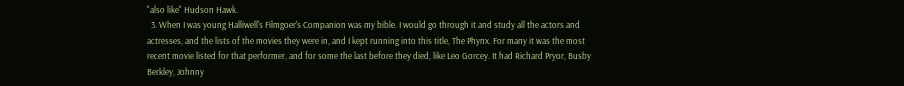"also like" Hudson Hawk.
  3. When I was young Halliwell's Filmgoer's Companion was my bible. I would go through it and study all the actors and actresses, and the lists of the movies they were in, and I kept running into this title, The Phynx. For many it was the most recent movie listed for that performer, and for some the last before they died, like Leo Gorcey. It had Richard Pryor, Busby Berkley, Johnny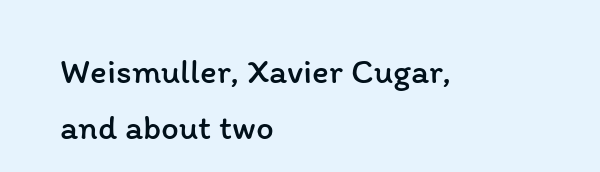Weismuller, Xavier Cugar, and about two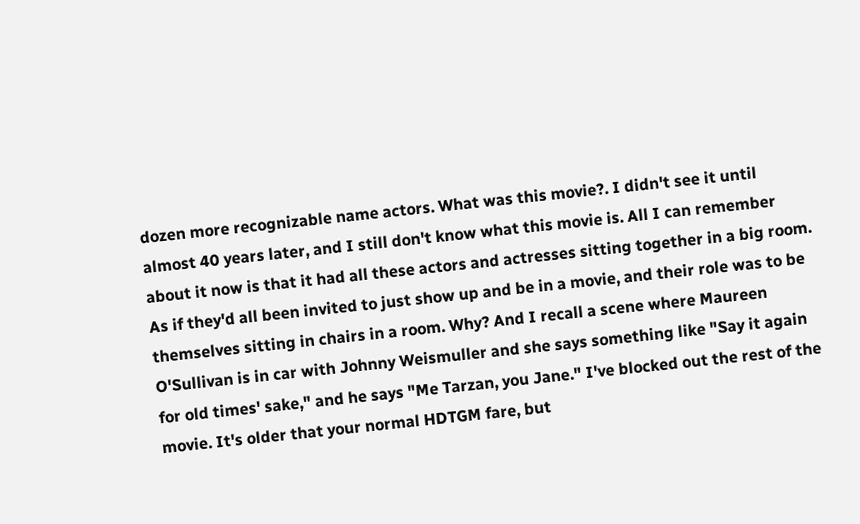dozen more recognizable name actors. What was this movie?. I didn't see it until almost 40 years later, and I still don't know what this movie is. All I can remember about it now is that it had all these actors and actresses sitting together in a big room. As if they'd all been invited to just show up and be in a movie, and their role was to be themselves sitting in chairs in a room. Why? And I recall a scene where Maureen O'Sullivan is in car with Johnny Weismuller and she says something like "Say it again for old times' sake," and he says "Me Tarzan, you Jane." I've blocked out the rest of the movie. It's older that your normal HDTGM fare, but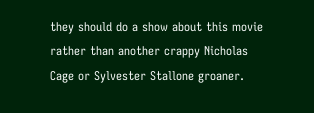they should do a show about this movie rather than another crappy Nicholas Cage or Sylvester Stallone groaner.